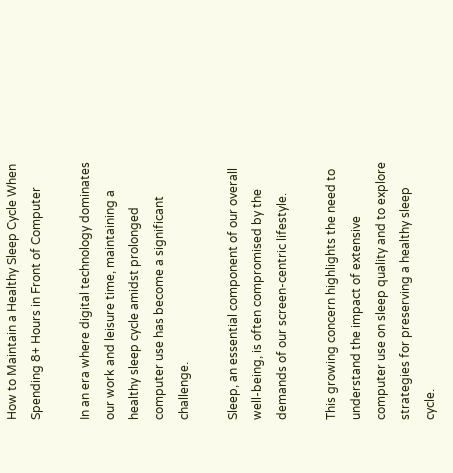How to Maintain a Healthy Sleep Cycle When Spending 8+ Hours in Front of Computer

In an era where digital technology dominates our work and leisure time, maintaining a healthy sleep cycle amidst prolonged computer use has become a significant challenge.

Sleep, an essential component of our overall well-being, is often compromised by the demands of our screen-centric lifestyle.

This growing concern highlights the need to understand the impact of extensive computer use on sleep quality and to explore strategies for preserving a healthy sleep cycle.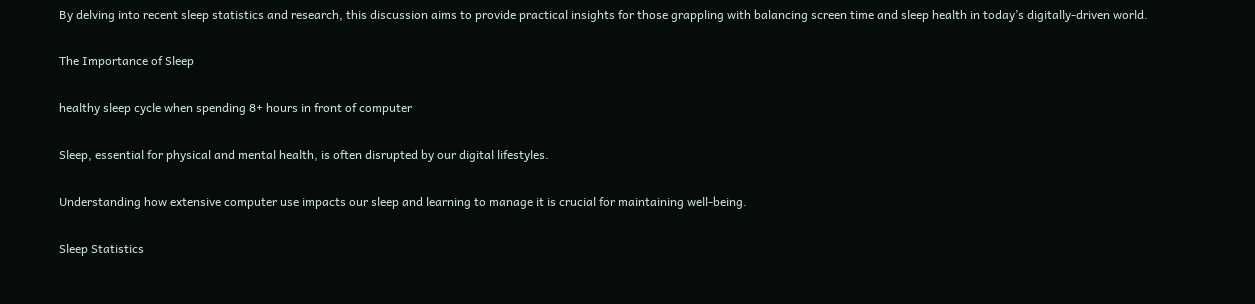By delving into recent sleep statistics and research, this discussion aims to provide practical insights for those grappling with balancing screen time and sleep health in today’s digitally-driven world.

The Importance of Sleep

healthy sleep cycle when spending 8+ hours in front of computer

Sleep, essential for physical and mental health, is often disrupted by our digital lifestyles.

Understanding how extensive computer use impacts our sleep and learning to manage it is crucial for maintaining well-being.

Sleep Statistics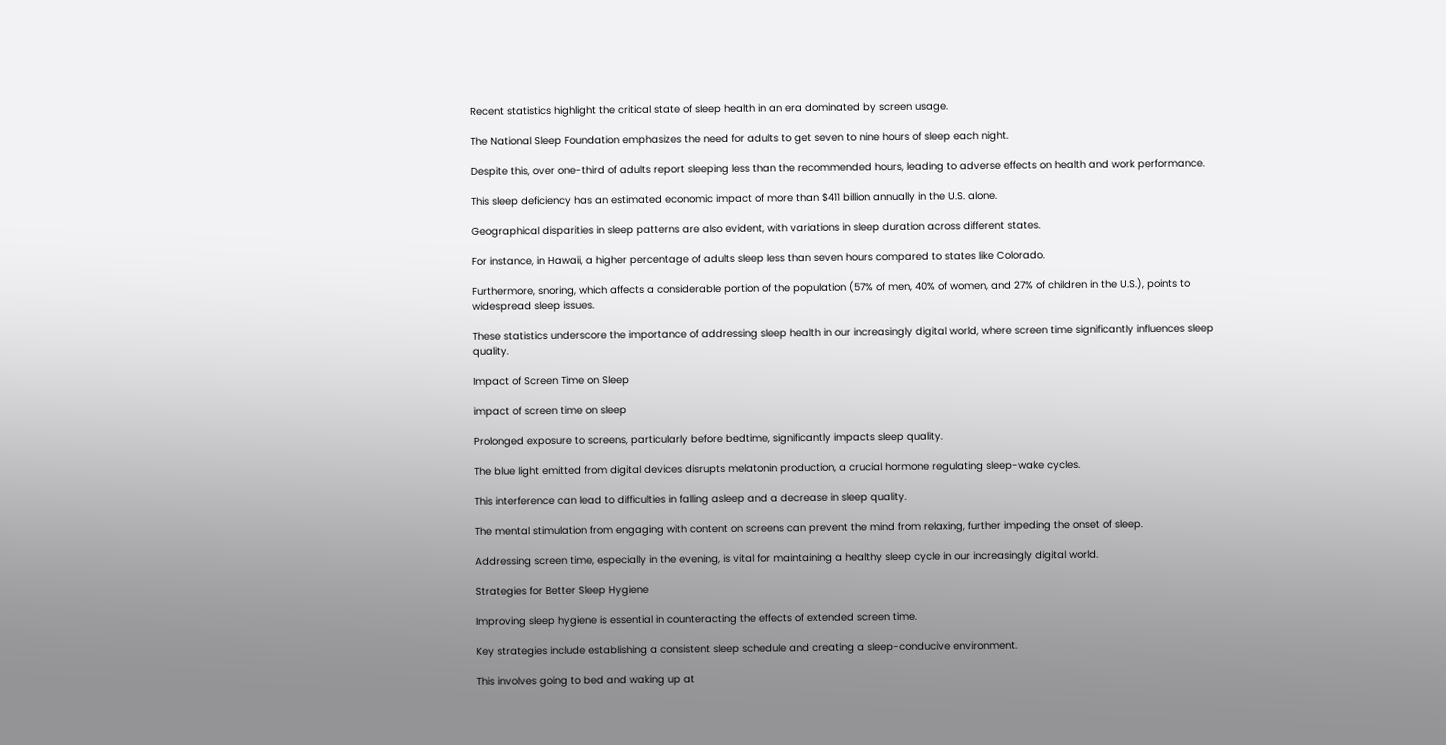Recent statistics highlight the critical state of sleep health in an era dominated by screen usage.

The National Sleep Foundation emphasizes the need for adults to get seven to nine hours of sleep each night.

Despite this, over one-third of adults report sleeping less than the recommended hours, leading to adverse effects on health and work performance.

This sleep deficiency has an estimated economic impact of more than $411 billion annually in the U.S. alone.

Geographical disparities in sleep patterns are also evident, with variations in sleep duration across different states.

For instance, in Hawaii, a higher percentage of adults sleep less than seven hours compared to states like Colorado.

Furthermore, snoring, which affects a considerable portion of the population (57% of men, 40% of women, and 27% of children in the U.S.), points to widespread sleep issues.

These statistics underscore the importance of addressing sleep health in our increasingly digital world, where screen time significantly influences sleep quality.

Impact of Screen Time on Sleep

impact of screen time on sleep

Prolonged exposure to screens, particularly before bedtime, significantly impacts sleep quality.

The blue light emitted from digital devices disrupts melatonin production, a crucial hormone regulating sleep-wake cycles.

This interference can lead to difficulties in falling asleep and a decrease in sleep quality.

The mental stimulation from engaging with content on screens can prevent the mind from relaxing, further impeding the onset of sleep.

Addressing screen time, especially in the evening, is vital for maintaining a healthy sleep cycle in our increasingly digital world.

Strategies for Better Sleep Hygiene

Improving sleep hygiene is essential in counteracting the effects of extended screen time.

Key strategies include establishing a consistent sleep schedule and creating a sleep-conducive environment.

This involves going to bed and waking up at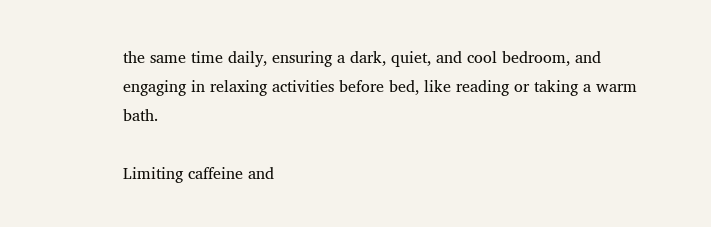the same time daily, ensuring a dark, quiet, and cool bedroom, and engaging in relaxing activities before bed, like reading or taking a warm bath.

Limiting caffeine and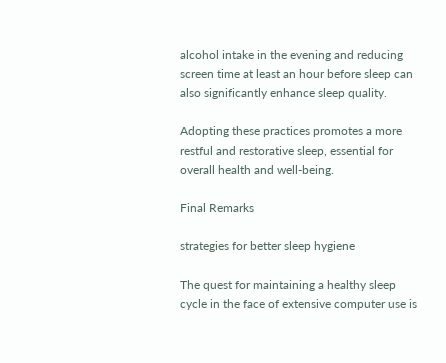alcohol intake in the evening and reducing screen time at least an hour before sleep can also significantly enhance sleep quality.

Adopting these practices promotes a more restful and restorative sleep, essential for overall health and well-being.

Final Remarks

strategies for better sleep hygiene

The quest for maintaining a healthy sleep cycle in the face of extensive computer use is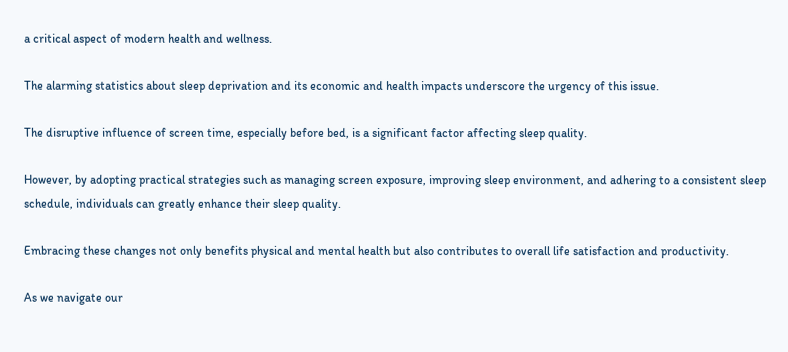a critical aspect of modern health and wellness.

The alarming statistics about sleep deprivation and its economic and health impacts underscore the urgency of this issue.

The disruptive influence of screen time, especially before bed, is a significant factor affecting sleep quality.

However, by adopting practical strategies such as managing screen exposure, improving sleep environment, and adhering to a consistent sleep schedule, individuals can greatly enhance their sleep quality.

Embracing these changes not only benefits physical and mental health but also contributes to overall life satisfaction and productivity.

As we navigate our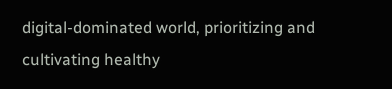digital-dominated world, prioritizing and cultivating healthy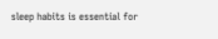sleep habits is essential for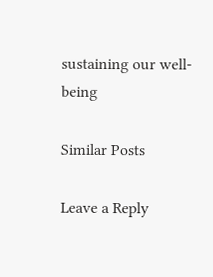sustaining our well-being

Similar Posts

Leave a Reply